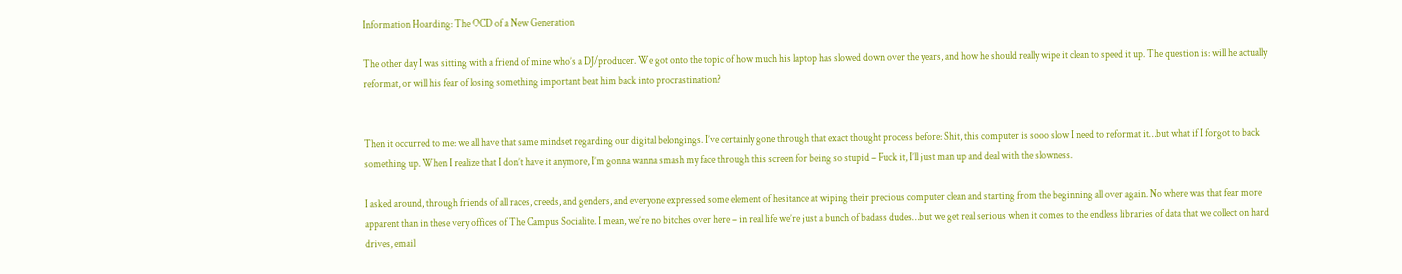Information Hoarding: The OCD of a New Generation

The other day I was sitting with a friend of mine who’s a DJ/producer. We got onto the topic of how much his laptop has slowed down over the years, and how he should really wipe it clean to speed it up. The question is: will he actually reformat, or will his fear of losing something important beat him back into procrastination?


Then it occurred to me: we all have that same mindset regarding our digital belongings. I’ve certainly gone through that exact thought process before: Shit, this computer is sooo slow I need to reformat it…but what if I forgot to back something up. When I realize that I don’t have it anymore, I’m gonna wanna smash my face through this screen for being so stupid – Fuck it, I’ll just man up and deal with the slowness.

I asked around, through friends of all races, creeds, and genders, and everyone expressed some element of hesitance at wiping their precious computer clean and starting from the beginning all over again. No where was that fear more apparent than in these very offices of The Campus Socialite. I mean, we’re no bitches over here – in real life we’re just a bunch of badass dudes…but we get real serious when it comes to the endless libraries of data that we collect on hard drives, email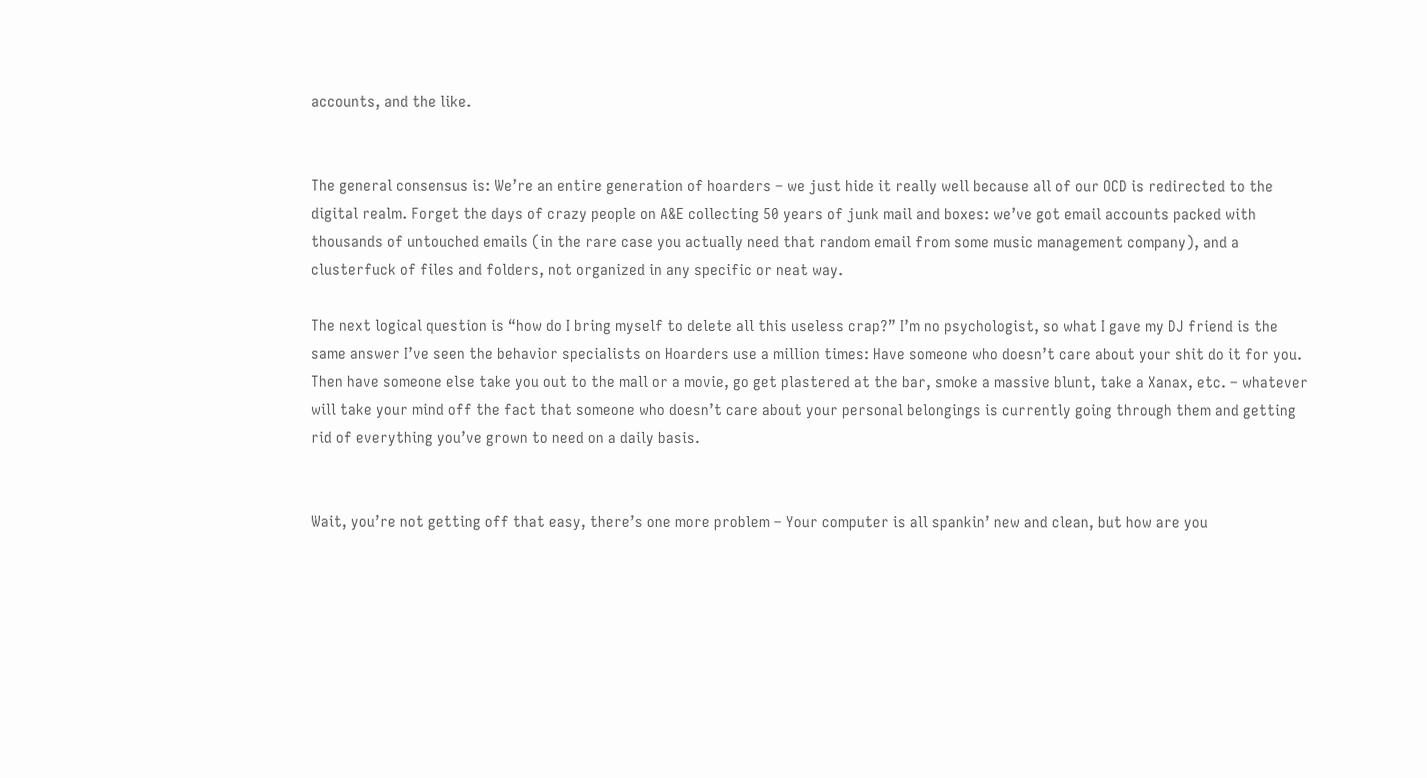accounts, and the like.


The general consensus is: We’re an entire generation of hoarders – we just hide it really well because all of our OCD is redirected to the digital realm. Forget the days of crazy people on A&E collecting 50 years of junk mail and boxes: we’ve got email accounts packed with thousands of untouched emails (in the rare case you actually need that random email from some music management company), and a clusterfuck of files and folders, not organized in any specific or neat way.

The next logical question is “how do I bring myself to delete all this useless crap?” I’m no psychologist, so what I gave my DJ friend is the same answer I’ve seen the behavior specialists on Hoarders use a million times: Have someone who doesn’t care about your shit do it for you. Then have someone else take you out to the mall or a movie, go get plastered at the bar, smoke a massive blunt, take a Xanax, etc. – whatever will take your mind off the fact that someone who doesn’t care about your personal belongings is currently going through them and getting rid of everything you’ve grown to need on a daily basis.


Wait, you’re not getting off that easy, there’s one more problem – Your computer is all spankin’ new and clean, but how are you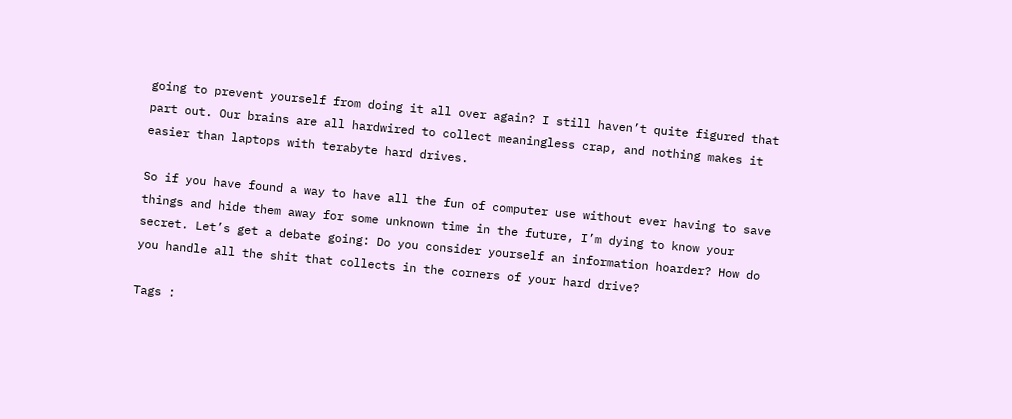going to prevent yourself from doing it all over again? I still haven’t quite figured that part out. Our brains are all hardwired to collect meaningless crap, and nothing makes it easier than laptops with terabyte hard drives.

So if you have found a way to have all the fun of computer use without ever having to save things and hide them away for some unknown time in the future, I’m dying to know your secret. Let’s get a debate going: Do you consider yourself an information hoarder? How do you handle all the shit that collects in the corners of your hard drive?

Tags :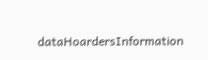dataHoardersInformation